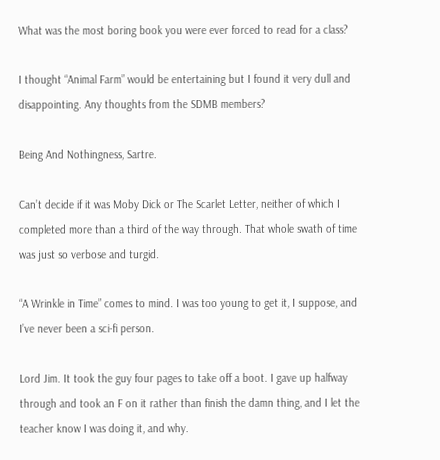What was the most boring book you were ever forced to read for a class?

I thought “Animal Farm” would be entertaining but I found it very dull and disappointing. Any thoughts from the SDMB members?

Being And Nothingness, Sartre.

Can’t decide if it was Moby Dick or The Scarlet Letter, neither of which I completed more than a third of the way through. That whole swath of time was just so verbose and turgid.

“A Wrinkle in Time” comes to mind. I was too young to get it, I suppose, and I’ve never been a sci-fi person.

Lord Jim. It took the guy four pages to take off a boot. I gave up halfway through and took an F on it rather than finish the damn thing, and I let the teacher know I was doing it, and why.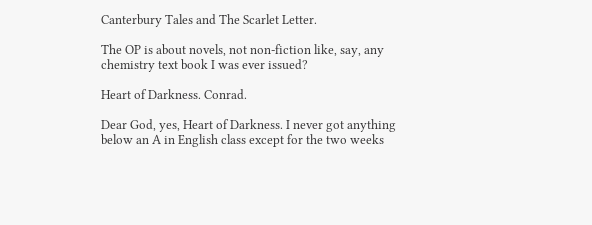Canterbury Tales and The Scarlet Letter.

The OP is about novels, not non-fiction like, say, any chemistry text book I was ever issued?

Heart of Darkness. Conrad.

Dear God, yes, Heart of Darkness. I never got anything below an A in English class except for the two weeks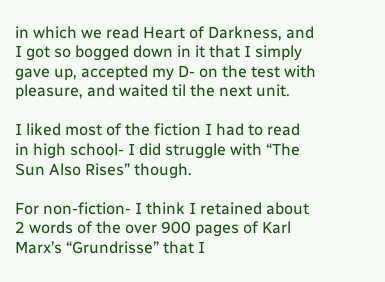in which we read Heart of Darkness, and I got so bogged down in it that I simply gave up, accepted my D- on the test with pleasure, and waited til the next unit.

I liked most of the fiction I had to read in high school- I did struggle with “The Sun Also Rises” though.

For non-fiction- I think I retained about 2 words of the over 900 pages of Karl Marx’s “Grundrisse” that I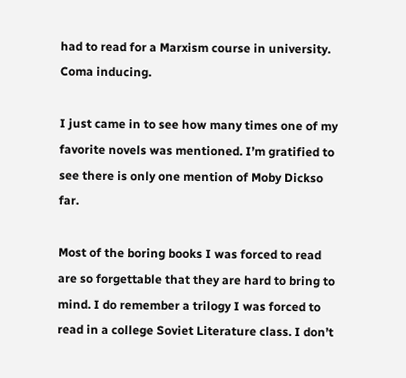had to read for a Marxism course in university. Coma inducing.

I just came in to see how many times one of my favorite novels was mentioned. I’m gratified to see there is only one mention of Moby Dickso far.

Most of the boring books I was forced to read are so forgettable that they are hard to bring to mind. I do remember a trilogy I was forced to read in a college Soviet Literature class. I don’t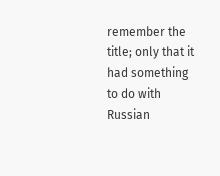remember the title; only that it had something to do with Russian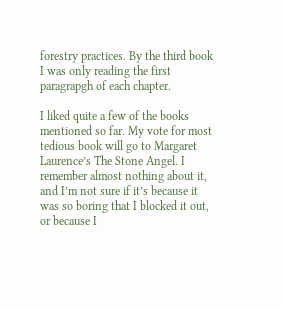forestry practices. By the third book I was only reading the first paragrapgh of each chapter.

I liked quite a few of the books mentioned so far. My vote for most tedious book will go to Margaret Laurence’s The Stone Angel. I remember almost nothing about it, and I’m not sure if it’s because it was so boring that I blocked it out, or because I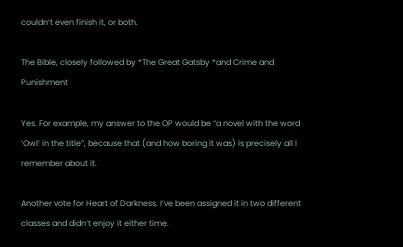couldn’t even finish it, or both.

The Bible, closely followed by *The Great Gatsby *and Crime and Punishment

Yes. For example, my answer to the OP would be “a novel with the word ‘Owl’ in the title”, because that (and how boring it was) is precisely all I remember about it.

Another vote for Heart of Darkness. I’ve been assigned it in two different classes and didn’t enjoy it either time.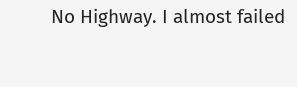No Highway. I almost failed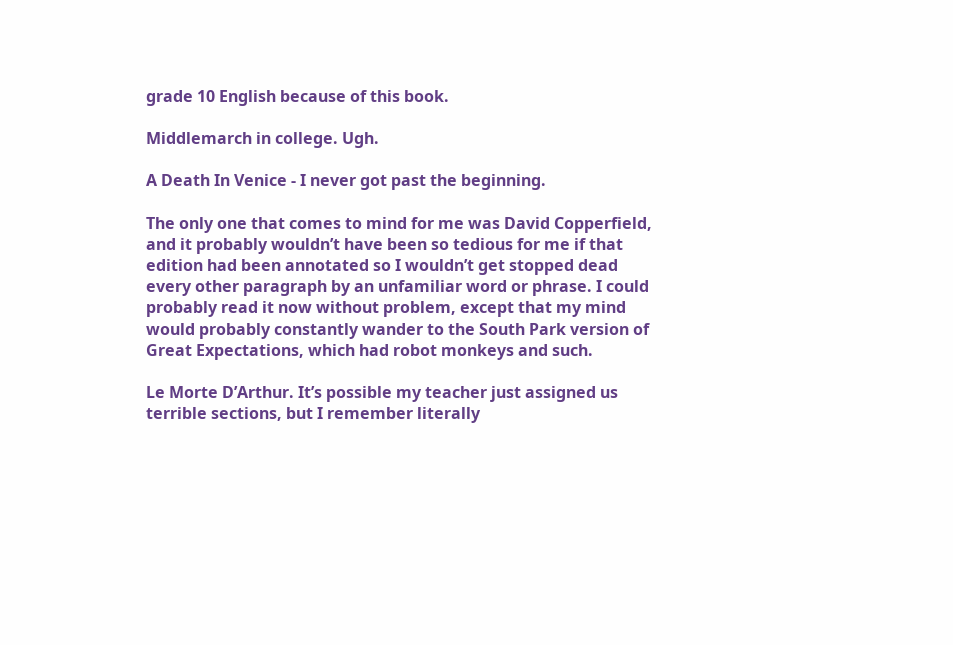grade 10 English because of this book.

Middlemarch in college. Ugh.

A Death In Venice - I never got past the beginning.

The only one that comes to mind for me was David Copperfield, and it probably wouldn’t have been so tedious for me if that edition had been annotated so I wouldn’t get stopped dead every other paragraph by an unfamiliar word or phrase. I could probably read it now without problem, except that my mind would probably constantly wander to the South Park version of Great Expectations, which had robot monkeys and such.

Le Morte D’Arthur. It’s possible my teacher just assigned us terrible sections, but I remember literally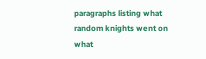paragraphs listing what random knights went on what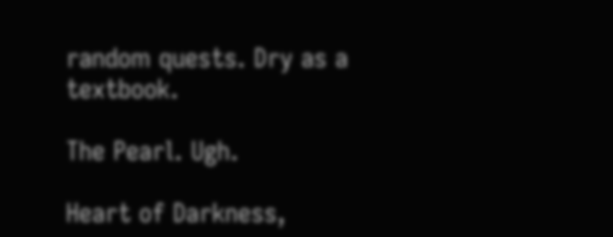random quests. Dry as a textbook.

The Pearl. Ugh.

Heart of Darkness,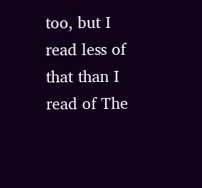too, but I read less of that than I read of The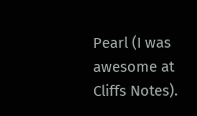Pearl (I was awesome at Cliffs Notes).